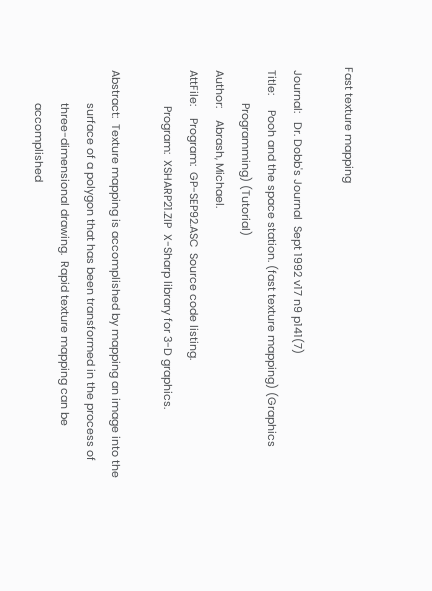Fast texture mapping

 Journal:   Dr. Dobb's Journal  Sept 1992 v17 n9 p141(7)
 Title:     Pooh and the space station. (fast texture mapping) (Graphics
            Programming) (Tutorial)
 Author:    Abrash, Michael.
 AttFile:    Program:  GP-SEP92.ASC  Source code listing.
             Program:  XSHARP21.ZIP  X-Sharp library for 3-D graphics.

 Abstract:  Texture mapping is accomplished by mapping an image into the
            surface of a polygon that has been transformed in the process of
            three-dimensional drawing.  Rapid texture mapping can be
            accomplished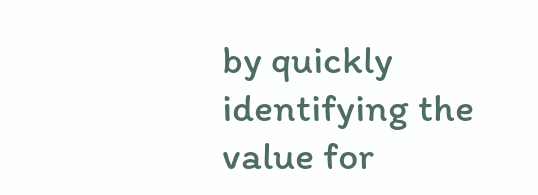by quickly identifying the value for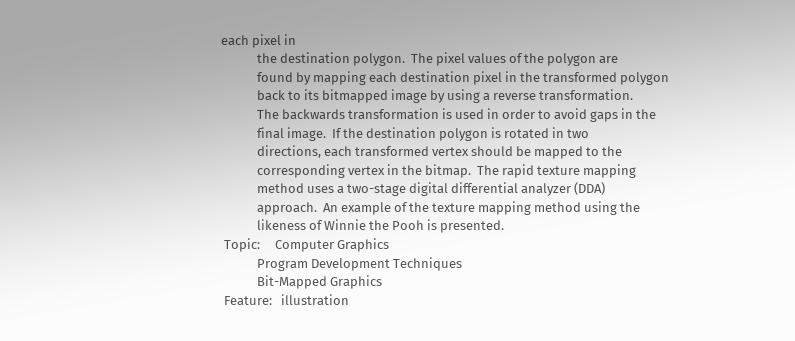each pixel in
            the destination polygon.  The pixel values of the polygon are
            found by mapping each destination pixel in the transformed polygon
            back to its bitmapped image by using a reverse transformation.
            The backwards transformation is used in order to avoid gaps in the
            final image.  If the destination polygon is rotated in two
            directions, each transformed vertex should be mapped to the
            corresponding vertex in the bitmap.  The rapid texture mapping
            method uses a two-stage digital differential analyzer (DDA)
            approach.  An example of the texture mapping method using the
            likeness of Winnie the Pooh is presented.
 Topic:     Computer Graphics
            Program Development Techniques
            Bit-Mapped Graphics
 Feature:   illustration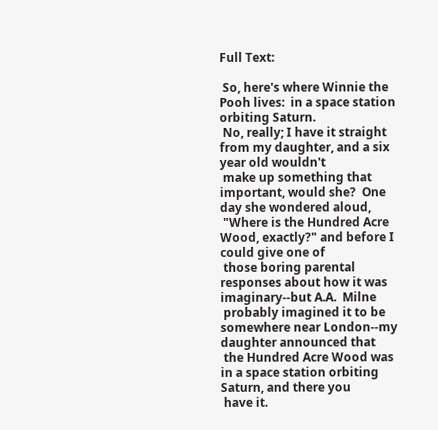Full Text:

 So, here's where Winnie the Pooh lives:  in a space station orbiting Saturn.
 No, really; I have it straight from my daughter, and a six year old wouldn't
 make up something that important, would she?  One day she wondered aloud,
 "Where is the Hundred Acre Wood, exactly?" and before I could give one of
 those boring parental responses about how it was imaginary--but A.A.  Milne
 probably imagined it to be somewhere near London--my daughter announced that
 the Hundred Acre Wood was in a space station orbiting Saturn, and there you
 have it.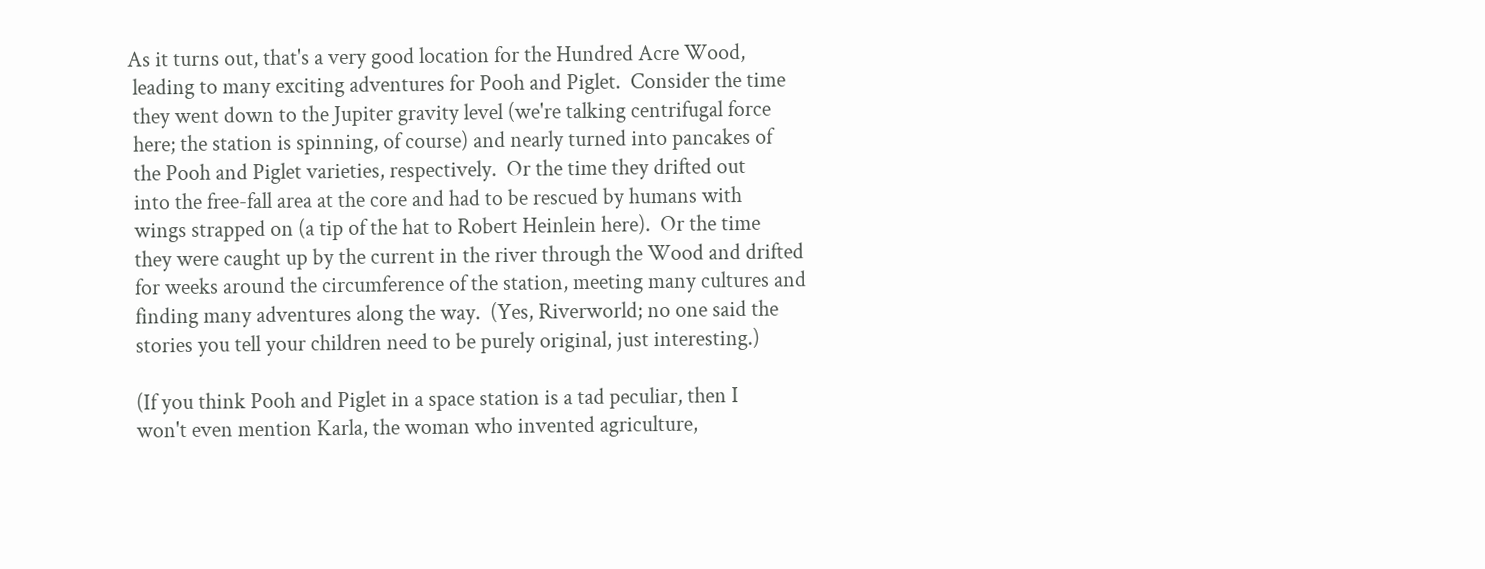As it turns out, that's a very good location for the Hundred Acre Wood,
 leading to many exciting adventures for Pooh and Piglet.  Consider the time
 they went down to the Jupiter gravity level (we're talking centrifugal force
 here; the station is spinning, of course) and nearly turned into pancakes of
 the Pooh and Piglet varieties, respectively.  Or the time they drifted out
 into the free-fall area at the core and had to be rescued by humans with
 wings strapped on (a tip of the hat to Robert Heinlein here).  Or the time
 they were caught up by the current in the river through the Wood and drifted
 for weeks around the circumference of the station, meeting many cultures and
 finding many adventures along the way.  (Yes, Riverworld; no one said the
 stories you tell your children need to be purely original, just interesting.)

 (If you think Pooh and Piglet in a space station is a tad peculiar, then I
 won't even mention Karla, the woman who invented agriculture,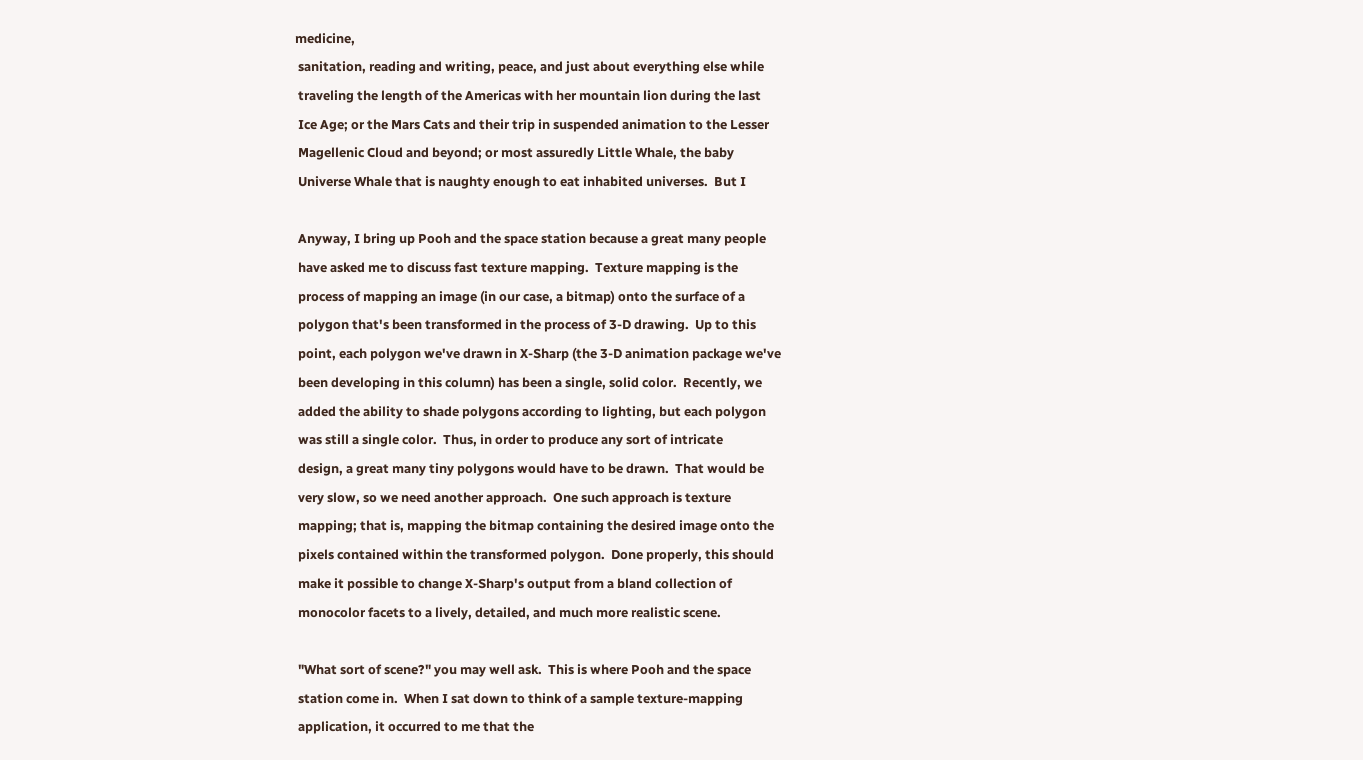medicine,
 sanitation, reading and writing, peace, and just about everything else while
 traveling the length of the Americas with her mountain lion during the last
 Ice Age; or the Mars Cats and their trip in suspended animation to the Lesser
 Magellenic Cloud and beyond; or most assuredly Little Whale, the baby
 Universe Whale that is naughty enough to eat inhabited universes.  But I

 Anyway, I bring up Pooh and the space station because a great many people
 have asked me to discuss fast texture mapping.  Texture mapping is the
 process of mapping an image (in our case, a bitmap) onto the surface of a
 polygon that's been transformed in the process of 3-D drawing.  Up to this
 point, each polygon we've drawn in X-Sharp (the 3-D animation package we've
 been developing in this column) has been a single, solid color.  Recently, we
 added the ability to shade polygons according to lighting, but each polygon
 was still a single color.  Thus, in order to produce any sort of intricate
 design, a great many tiny polygons would have to be drawn.  That would be
 very slow, so we need another approach.  One such approach is texture
 mapping; that is, mapping the bitmap containing the desired image onto the
 pixels contained within the transformed polygon.  Done properly, this should
 make it possible to change X-Sharp's output from a bland collection of
 monocolor facets to a lively, detailed, and much more realistic scene.

 "What sort of scene?" you may well ask.  This is where Pooh and the space
 station come in.  When I sat down to think of a sample texture-mapping
 application, it occurred to me that the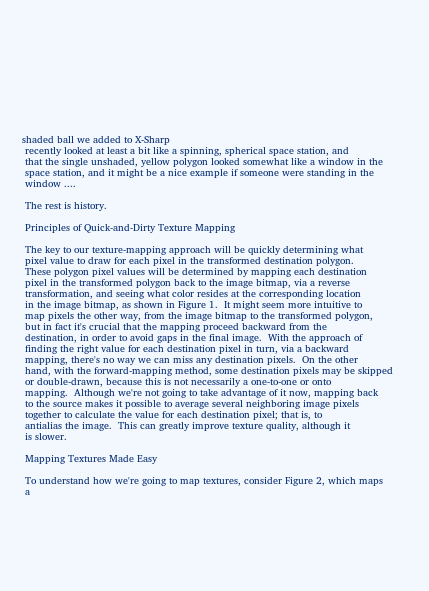shaded ball we added to X-Sharp
 recently looked at least a bit like a spinning, spherical space station, and
 that the single unshaded, yellow polygon looked somewhat like a window in the
 space station, and it might be a nice example if someone were standing in the
 window ....

 The rest is history.

 Principles of Quick-and-Dirty Texture Mapping

 The key to our texture-mapping approach will be quickly determining what
 pixel value to draw for each pixel in the transformed destination polygon.
 These polygon pixel values will be determined by mapping each destination
 pixel in the transformed polygon back to the image bitmap, via a reverse
 transformation, and seeing what color resides at the corresponding location
 in the image bitmap, as shown in Figure 1.  It might seem more intuitive to
 map pixels the other way, from the image bitmap to the transformed polygon,
 but in fact it's crucial that the mapping proceed backward from the
 destination, in order to avoid gaps in the final image.  With the approach of
 finding the right value for each destination pixel in turn, via a backward
 mapping, there's no way we can miss any destination pixels.  On the other
 hand, with the forward-mapping method, some destination pixels may be skipped
 or double-drawn, because this is not necessarily a one-to-one or onto
 mapping.  Although we're not going to take advantage of it now, mapping back
 to the source makes it possible to average several neighboring image pixels
 together to calculate the value for each destination pixel; that is, to
 antialias the image.  This can greatly improve texture quality, although it
 is slower.

 Mapping Textures Made Easy

 To understand how we're going to map textures, consider Figure 2, which maps
 a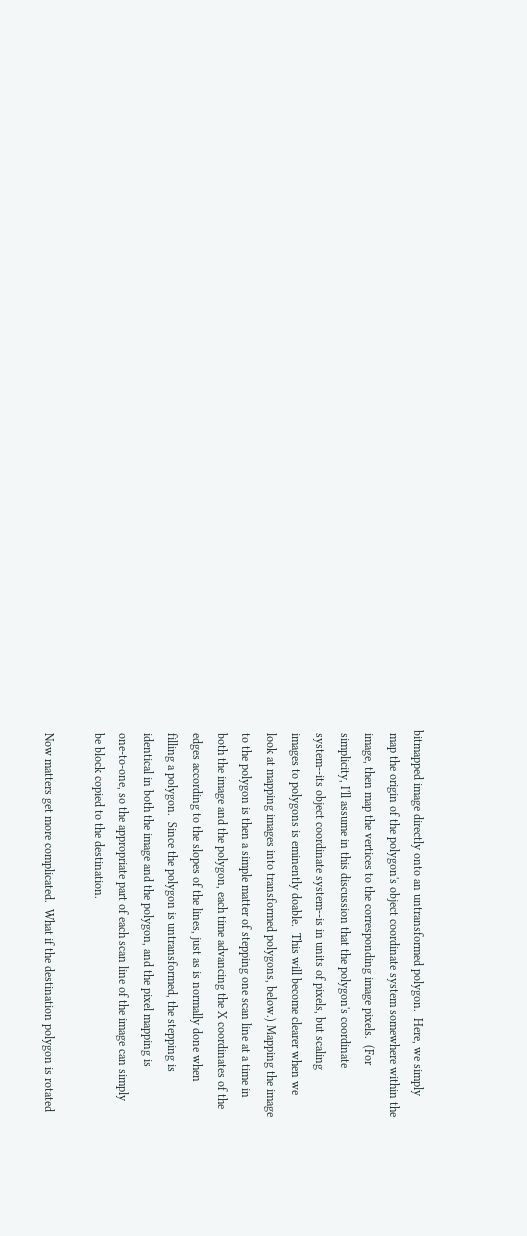bitmapped image directly onto an untransformed polygon.  Here, we simply
 map the origin of the polygon's object coordinate system somewhere within the
 image, then map the vertices to the corresponding image pixels.  (For
 simplicity, I'll assume in this discussion that the polygon's coordinate
 system--its object coordinate system--is in units of pixels, but scaling
 images to polygons is eminently doable.  This will become clearer when we
 look at mapping images into transformed polygons, below.) Mapping the image
 to the polygon is then a simple matter of stepping one scan line at a time in
 both the image and the polygon, each time advancing the X coordinates of the
 edges according to the slopes of the lines, just as is normally done when
 filling a polygon.  Since the polygon is untransformed, the stepping is
 identical in both the image and the polygon, and the pixel mapping is
 one-to-one, so the appropriate part of each scan line of the image can simply
 be block copied to the destination.

 Now matters get more complicated.  What if the destination polygon is rotated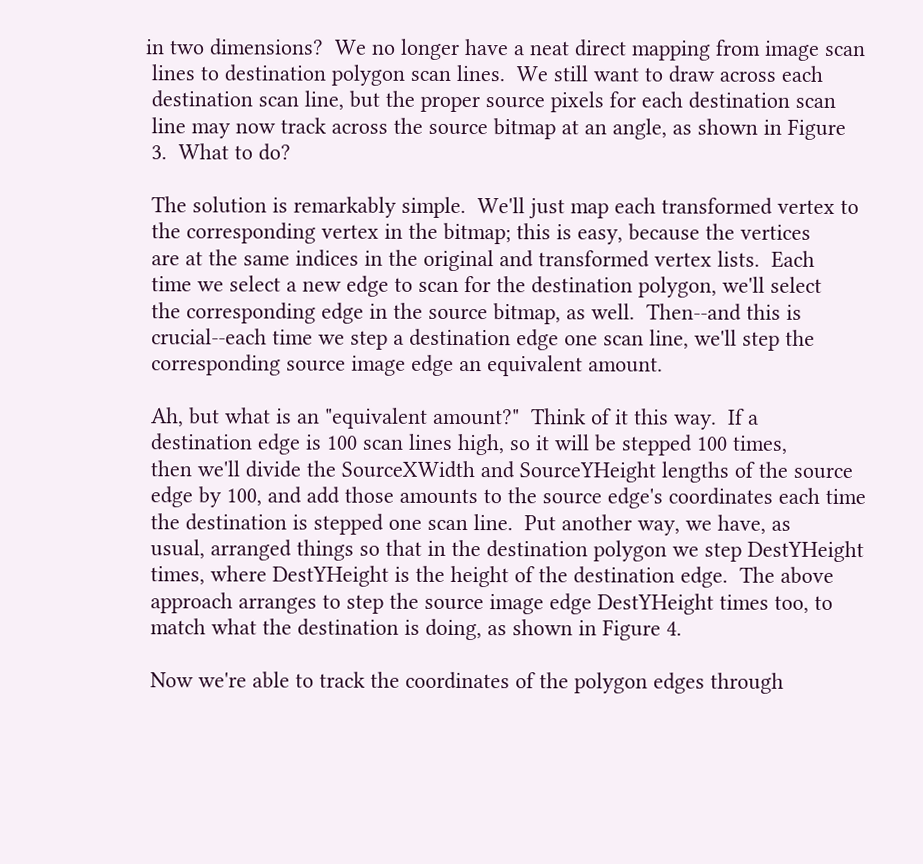in two dimensions?  We no longer have a neat direct mapping from image scan
 lines to destination polygon scan lines.  We still want to draw across each
 destination scan line, but the proper source pixels for each destination scan
 line may now track across the source bitmap at an angle, as shown in Figure
 3.  What to do?

 The solution is remarkably simple.  We'll just map each transformed vertex to
 the corresponding vertex in the bitmap; this is easy, because the vertices
 are at the same indices in the original and transformed vertex lists.  Each
 time we select a new edge to scan for the destination polygon, we'll select
 the corresponding edge in the source bitmap, as well.  Then--and this is
 crucial--each time we step a destination edge one scan line, we'll step the
 corresponding source image edge an equivalent amount.

 Ah, but what is an "equivalent amount?"  Think of it this way.  If a
 destination edge is 100 scan lines high, so it will be stepped 100 times,
 then we'll divide the SourceXWidth and SourceYHeight lengths of the source
 edge by 100, and add those amounts to the source edge's coordinates each time
 the destination is stepped one scan line.  Put another way, we have, as
 usual, arranged things so that in the destination polygon we step DestYHeight
 times, where DestYHeight is the height of the destination edge.  The above
 approach arranges to step the source image edge DestYHeight times too, to
 match what the destination is doing, as shown in Figure 4.

 Now we're able to track the coordinates of the polygon edges through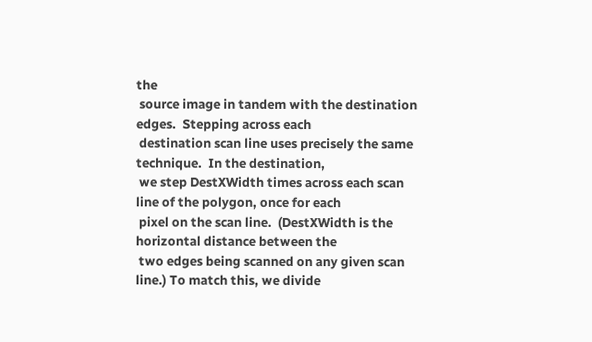the
 source image in tandem with the destination edges.  Stepping across each
 destination scan line uses precisely the same technique.  In the destination,
 we step DestXWidth times across each scan line of the polygon, once for each
 pixel on the scan line.  (DestXWidth is the horizontal distance between the
 two edges being scanned on any given scan line.) To match this, we divide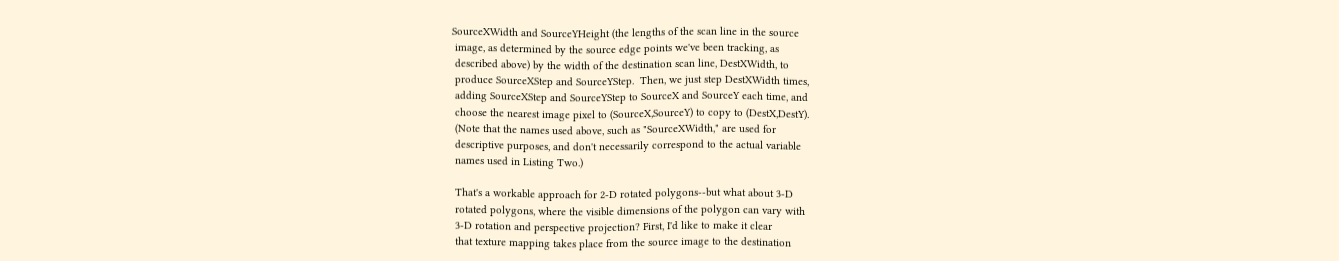SourceXWidth and SourceYHeight (the lengths of the scan line in the source
 image, as determined by the source edge points we've been tracking, as
 described above) by the width of the destination scan line, DestXWidth, to
 produce SourceXStep and SourceYStep.  Then, we just step DestXWidth times,
 adding SourceXStep and SourceYStep to SourceX and SourceY each time, and
 choose the nearest image pixel to (SourceX,SourceY) to copy to (DestX,DestY).
 (Note that the names used above, such as "SourceXWidth," are used for
 descriptive purposes, and don't necessarily correspond to the actual variable
 names used in Listing Two.)

 That's a workable approach for 2-D rotated polygons--but what about 3-D
 rotated polygons, where the visible dimensions of the polygon can vary with
 3-D rotation and perspective projection? First, I'd like to make it clear
 that texture mapping takes place from the source image to the destination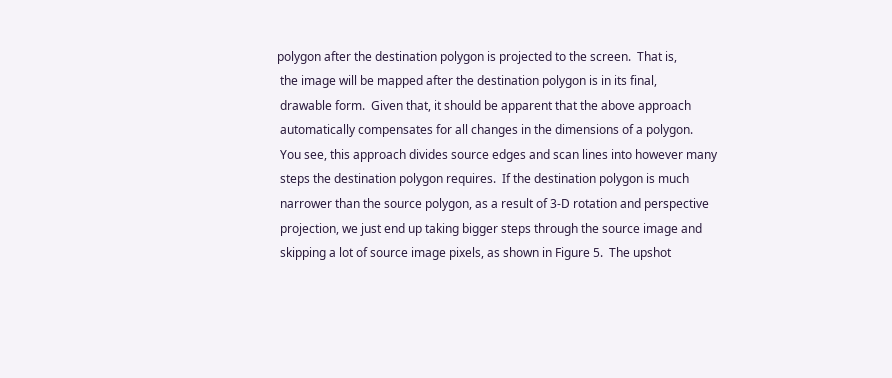polygon after the destination polygon is projected to the screen.  That is,
 the image will be mapped after the destination polygon is in its final,
 drawable form.  Given that, it should be apparent that the above approach
 automatically compensates for all changes in the dimensions of a polygon.
 You see, this approach divides source edges and scan lines into however many
 steps the destination polygon requires.  If the destination polygon is much
 narrower than the source polygon, as a result of 3-D rotation and perspective
 projection, we just end up taking bigger steps through the source image and
 skipping a lot of source image pixels, as shown in Figure 5.  The upshot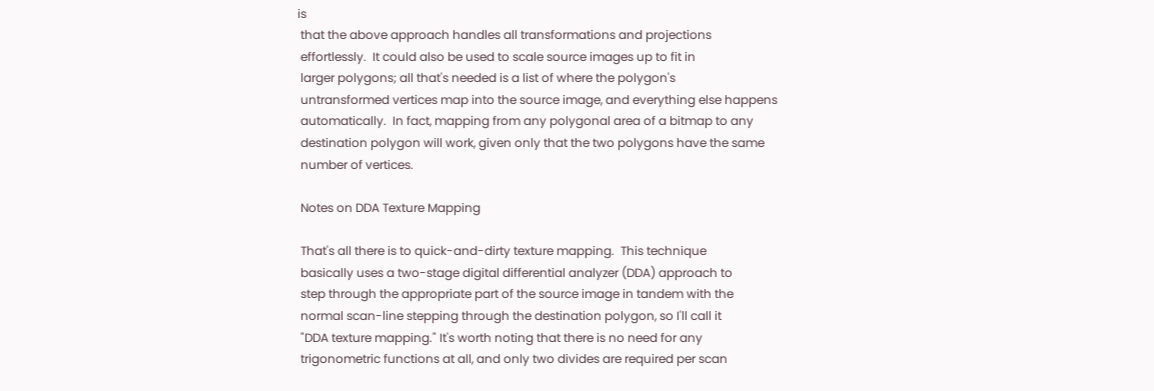is
 that the above approach handles all transformations and projections
 effortlessly.  It could also be used to scale source images up to fit in
 larger polygons; all that's needed is a list of where the polygon's
 untransformed vertices map into the source image, and everything else happens
 automatically.  In fact, mapping from any polygonal area of a bitmap to any
 destination polygon will work, given only that the two polygons have the same
 number of vertices.

 Notes on DDA Texture Mapping

 That's all there is to quick-and-dirty texture mapping.  This technique
 basically uses a two-stage digital differential analyzer (DDA) approach to
 step through the appropriate part of the source image in tandem with the
 normal scan-line stepping through the destination polygon, so I'll call it
 "DDA texture mapping." It's worth noting that there is no need for any
 trigonometric functions at all, and only two divides are required per scan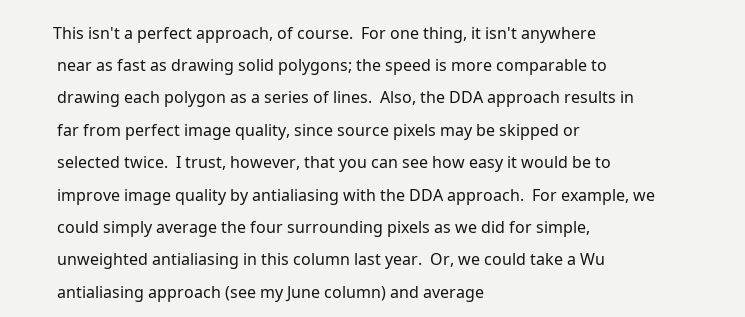This isn't a perfect approach, of course.  For one thing, it isn't anywhere
 near as fast as drawing solid polygons; the speed is more comparable to
 drawing each polygon as a series of lines.  Also, the DDA approach results in
 far from perfect image quality, since source pixels may be skipped or
 selected twice.  I trust, however, that you can see how easy it would be to
 improve image quality by antialiasing with the DDA approach.  For example, we
 could simply average the four surrounding pixels as we did for simple,
 unweighted antialiasing in this column last year.  Or, we could take a Wu
 antialiasing approach (see my June column) and average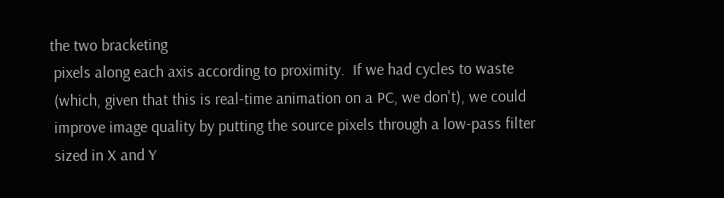the two bracketing
 pixels along each axis according to proximity.  If we had cycles to waste
 (which, given that this is real-time animation on a PC, we don't), we could
 improve image quality by putting the source pixels through a low-pass filter
 sized in X and Y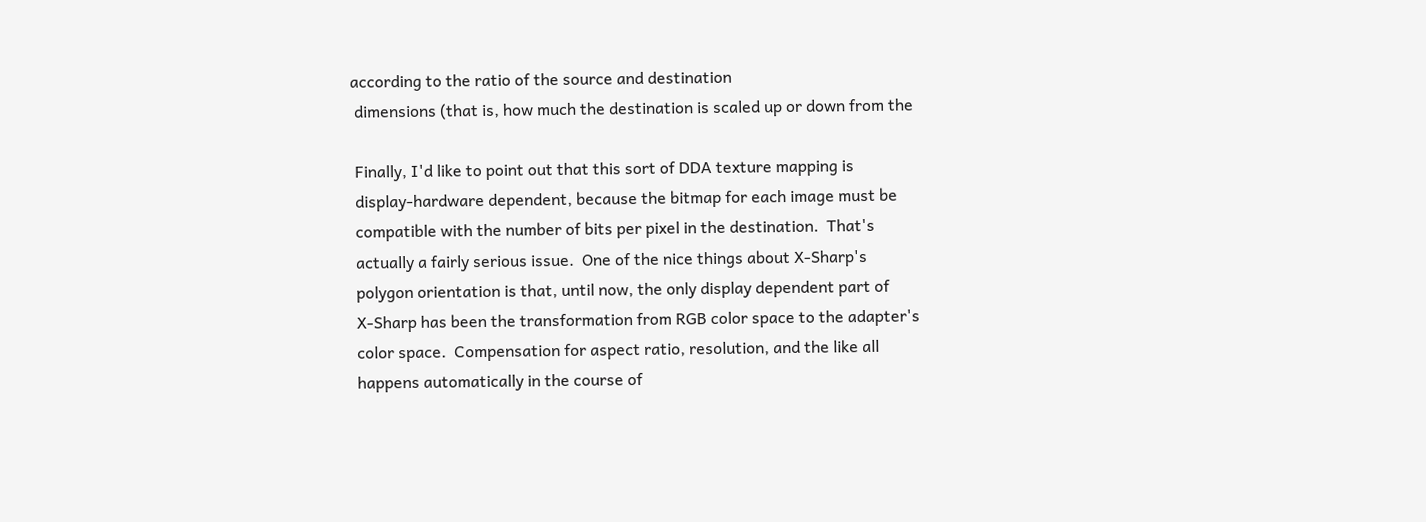according to the ratio of the source and destination
 dimensions (that is, how much the destination is scaled up or down from the

 Finally, I'd like to point out that this sort of DDA texture mapping is
 display-hardware dependent, because the bitmap for each image must be
 compatible with the number of bits per pixel in the destination.  That's
 actually a fairly serious issue.  One of the nice things about X-Sharp's
 polygon orientation is that, until now, the only display dependent part of
 X-Sharp has been the transformation from RGB color space to the adapter's
 color space.  Compensation for aspect ratio, resolution, and the like all
 happens automatically in the course of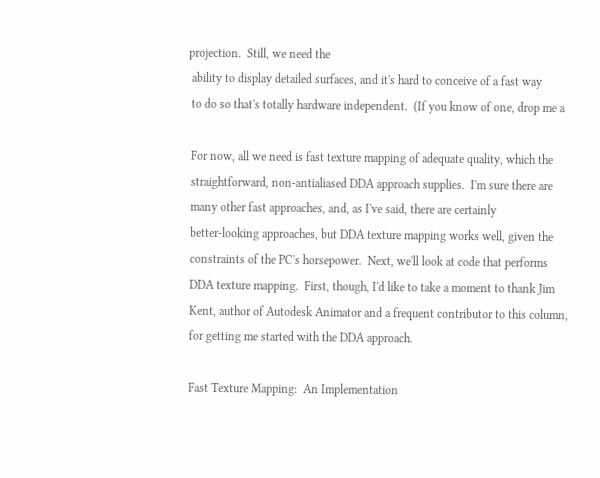projection.  Still, we need the
 ability to display detailed surfaces, and it's hard to conceive of a fast way
 to do so that's totally hardware independent.  (If you know of one, drop me a

 For now, all we need is fast texture mapping of adequate quality, which the
 straightforward, non-antialiased DDA approach supplies.  I'm sure there are
 many other fast approaches, and, as I've said, there are certainly
 better-looking approaches, but DDA texture mapping works well, given the
 constraints of the PC's horsepower.  Next, we'll look at code that performs
 DDA texture mapping.  First, though, I'd like to take a moment to thank Jim
 Kent, author of Autodesk Animator and a frequent contributor to this column,
 for getting me started with the DDA approach.

 Fast Texture Mapping:  An Implementation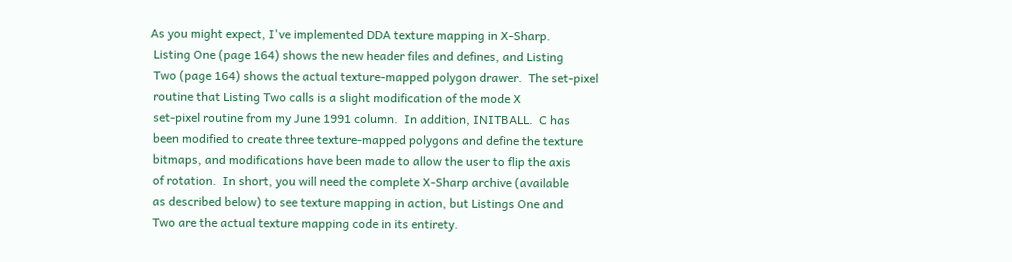As you might expect, I've implemented DDA texture mapping in X-Sharp.
 Listing One (page 164) shows the new header files and defines, and Listing
 Two (page 164) shows the actual texture-mapped polygon drawer.  The set-pixel
 routine that Listing Two calls is a slight modification of the mode X
 set-pixel routine from my June 1991 column.  In addition, INITBALL.  C has
 been modified to create three texture-mapped polygons and define the texture
 bitmaps, and modifications have been made to allow the user to flip the axis
 of rotation.  In short, you will need the complete X-Sharp archive (available
 as described below) to see texture mapping in action, but Listings One and
 Two are the actual texture mapping code in its entirety.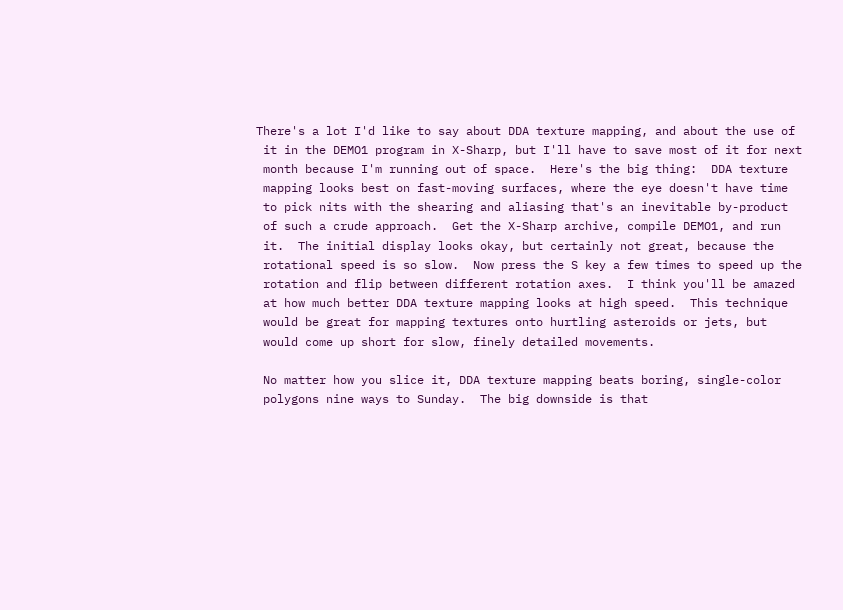There's a lot I'd like to say about DDA texture mapping, and about the use of
 it in the DEMO1 program in X-Sharp, but I'll have to save most of it for next
 month because I'm running out of space.  Here's the big thing:  DDA texture
 mapping looks best on fast-moving surfaces, where the eye doesn't have time
 to pick nits with the shearing and aliasing that's an inevitable by-product
 of such a crude approach.  Get the X-Sharp archive, compile DEMO1, and run
 it.  The initial display looks okay, but certainly not great, because the
 rotational speed is so slow.  Now press the S key a few times to speed up the
 rotation and flip between different rotation axes.  I think you'll be amazed
 at how much better DDA texture mapping looks at high speed.  This technique
 would be great for mapping textures onto hurtling asteroids or jets, but
 would come up short for slow, finely detailed movements.

 No matter how you slice it, DDA texture mapping beats boring, single-color
 polygons nine ways to Sunday.  The big downside is that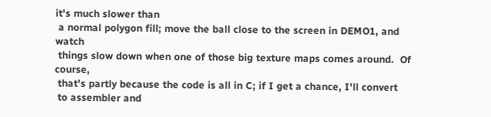it's much slower than
 a normal polygon fill; move the ball close to the screen in DEMO1, and watch
 things slow down when one of those big texture maps comes around.  Of course,
 that's partly because the code is all in C; if I get a chance, I'll convert
 to assembler and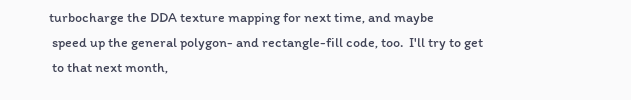turbocharge the DDA texture mapping for next time, and maybe
 speed up the general polygon- and rectangle-fill code, too.  I'll try to get
 to that next month,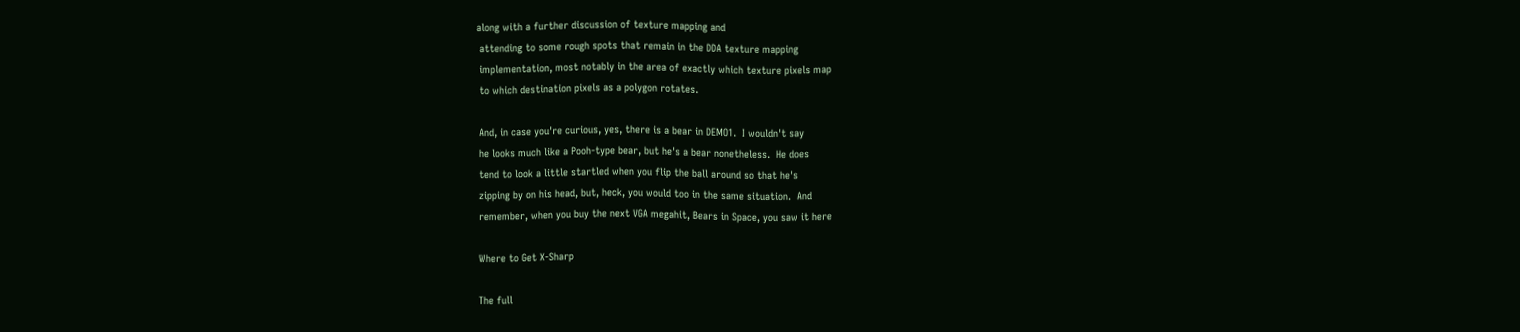along with a further discussion of texture mapping and
 attending to some rough spots that remain in the DDA texture mapping
 implementation, most notably in the area of exactly which texture pixels map
 to which destination pixels as a polygon rotates.

 And, in case you're curious, yes, there is a bear in DEMO1.  I wouldn't say
 he looks much like a Pooh-type bear, but he's a bear nonetheless.  He does
 tend to look a little startled when you flip the ball around so that he's
 zipping by on his head, but, heck, you would too in the same situation.  And
 remember, when you buy the next VGA megahit, Bears in Space, you saw it here

 Where to Get X-Sharp

 The full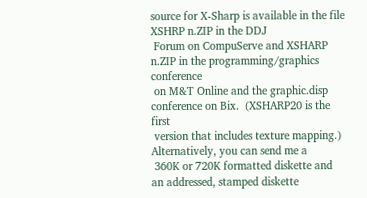source for X-Sharp is available in the file XSHRP n.ZIP in the DDJ
 Forum on CompuServe and XSHARP n.ZIP in the programming/graphics conference
 on M&T Online and the graphic.disp conference on Bix.  (XSHARP20 is the first
 version that includes texture mapping.)  Alternatively, you can send me a
 360K or 720K formatted diskette and an addressed, stamped diskette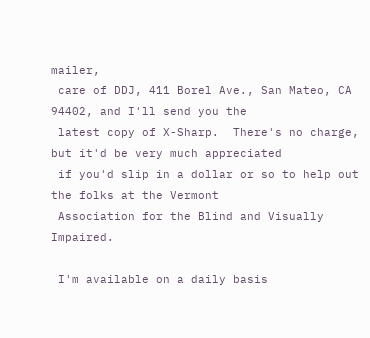mailer,
 care of DDJ, 411 Borel Ave., San Mateo, CA 94402, and I'll send you the
 latest copy of X-Sharp.  There's no charge, but it'd be very much appreciated
 if you'd slip in a dollar or so to help out the folks at the Vermont
 Association for the Blind and Visually Impaired.

 I'm available on a daily basis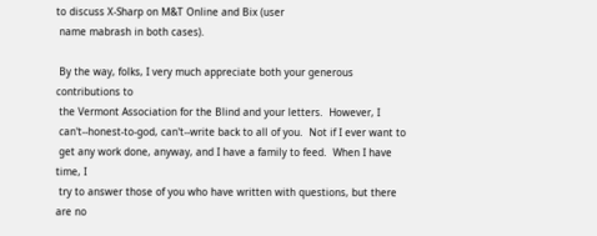to discuss X-Sharp on M&T Online and Bix (user
 name mabrash in both cases).

 By the way, folks, I very much appreciate both your generous contributions to
 the Vermont Association for the Blind and your letters.  However, I
 can't--honest-to-god, can't--write back to all of you.  Not if I ever want to
 get any work done, anyway, and I have a family to feed.  When I have time, I
 try to answer those of you who have written with questions, but there are no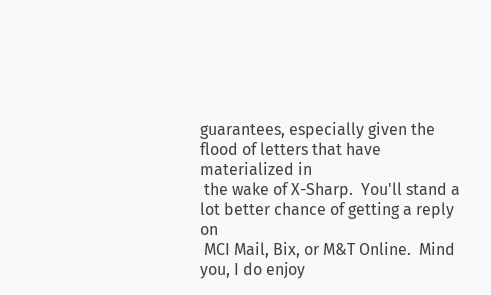guarantees, especially given the flood of letters that have materialized in
 the wake of X-Sharp.  You'll stand a lot better chance of getting a reply on
 MCI Mail, Bix, or M&T Online.  Mind you, I do enjoy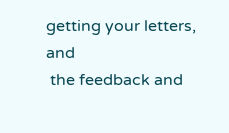getting your letters, and
 the feedback and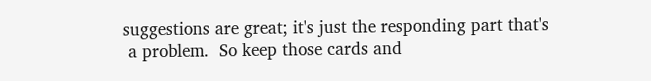suggestions are great; it's just the responding part that's
 a problem.  So keep those cards and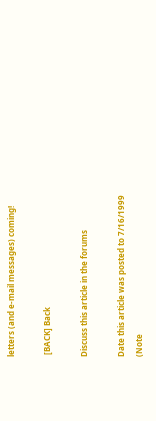letters (and e-mail messages) coming!

 [BACK] Back

Discuss this article in the forums

Date this article was posted to 7/16/1999
(Note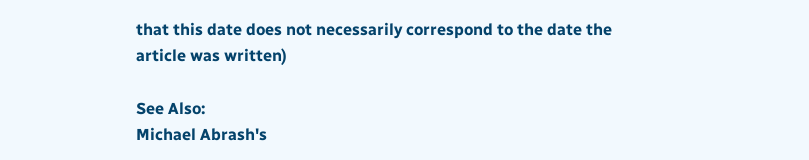that this date does not necessarily correspond to the date the article was written)

See Also:
Michael Abrash's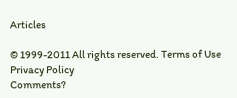Articles

© 1999-2011 All rights reserved. Terms of Use Privacy Policy
Comments?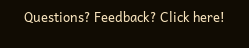Questions? Feedback? Click here!